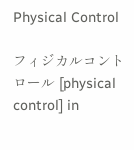Physical Control

フィジカルコントロール [physical control] in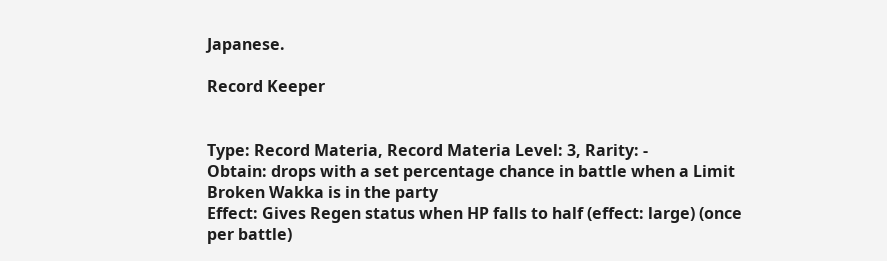Japanese.

Record Keeper


Type: Record Materia, Record Materia Level: 3, Rarity: -
Obtain: drops with a set percentage chance in battle when a Limit Broken Wakka is in the party
Effect: Gives Regen status when HP falls to half (effect: large) (once per battle)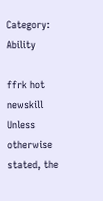Category: Ability

ffrk hot newskill
Unless otherwise stated, the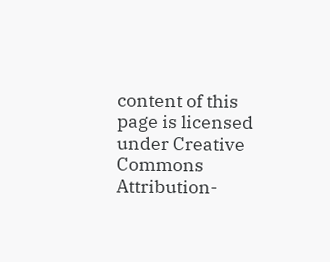content of this page is licensed under Creative Commons Attribution-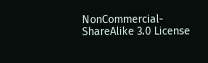NonCommercial-ShareAlike 3.0 License